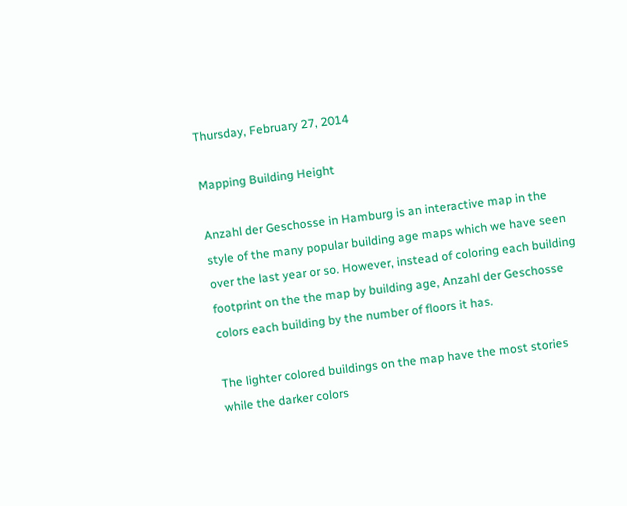Thursday, February 27, 2014

Mapping Building Height

Anzahl der Geschosse in Hamburg is an interactive map in the style of the many popular building age maps which we have seen over the last year or so. However, instead of coloring each building footprint on the the map by building age, Anzahl der Geschosse colors each building by the number of floors it has.

The lighter colored buildings on the map have the most stories while the darker colors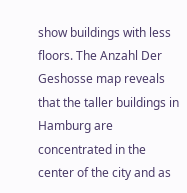show buildings with less floors. The Anzahl Der Geshosse map reveals that the taller buildings in Hamburg are concentrated in the center of the city and as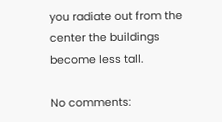you radiate out from the center the buildings become less tall.

No comments: